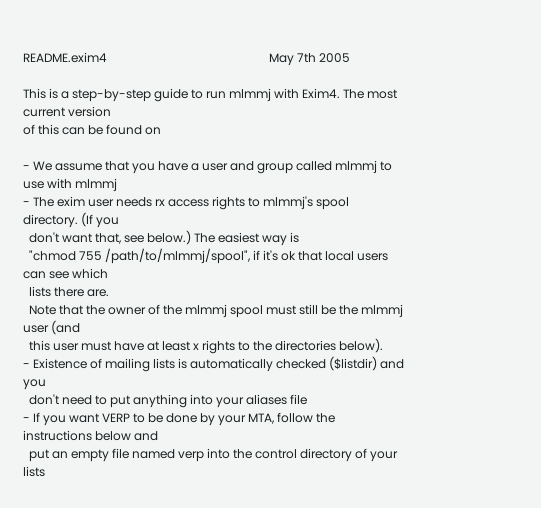README.exim4                                                      May 7th 2005

This is a step-by-step guide to run mlmmj with Exim4. The most current version
of this can be found on

- We assume that you have a user and group called mlmmj to use with mlmmj
- The exim user needs rx access rights to mlmmj's spool directory. (If you
  don't want that, see below.) The easiest way is
  "chmod 755 /path/to/mlmmj/spool", if it's ok that local users can see which
  lists there are.
  Note that the owner of the mlmmj spool must still be the mlmmj user (and
  this user must have at least x rights to the directories below).
- Existence of mailing lists is automatically checked ($listdir) and you
  don't need to put anything into your aliases file
- If you want VERP to be done by your MTA, follow the instructions below and
  put an empty file named verp into the control directory of your lists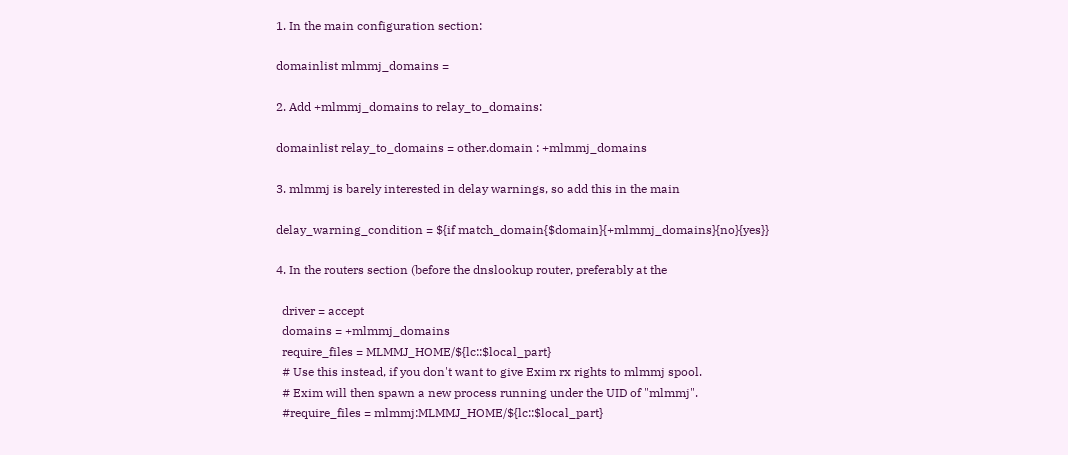1. In the main configuration section:

domainlist mlmmj_domains =

2. Add +mlmmj_domains to relay_to_domains:

domainlist relay_to_domains = other.domain : +mlmmj_domains

3. mlmmj is barely interested in delay warnings, so add this in the main

delay_warning_condition = ${if match_domain{$domain}{+mlmmj_domains}{no}{yes}}

4. In the routers section (before the dnslookup router, preferably at the

  driver = accept
  domains = +mlmmj_domains
  require_files = MLMMJ_HOME/${lc::$local_part}
  # Use this instead, if you don't want to give Exim rx rights to mlmmj spool.
  # Exim will then spawn a new process running under the UID of "mlmmj".
  #require_files = mlmmj:MLMMJ_HOME/${lc::$local_part}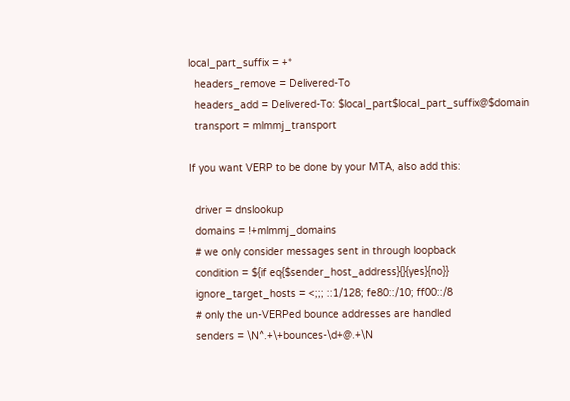local_part_suffix = +*
  headers_remove = Delivered-To
  headers_add = Delivered-To: $local_part$local_part_suffix@$domain
  transport = mlmmj_transport

If you want VERP to be done by your MTA, also add this:

  driver = dnslookup
  domains = !+mlmmj_domains
  # we only consider messages sent in through loopback
  condition = ${if eq{$sender_host_address}{}{yes}{no}}
  ignore_target_hosts = <;;; ::1/128; fe80::/10; ff00::/8
  # only the un-VERPed bounce addresses are handled
  senders = \N^.+\+bounces-\d+@.+\N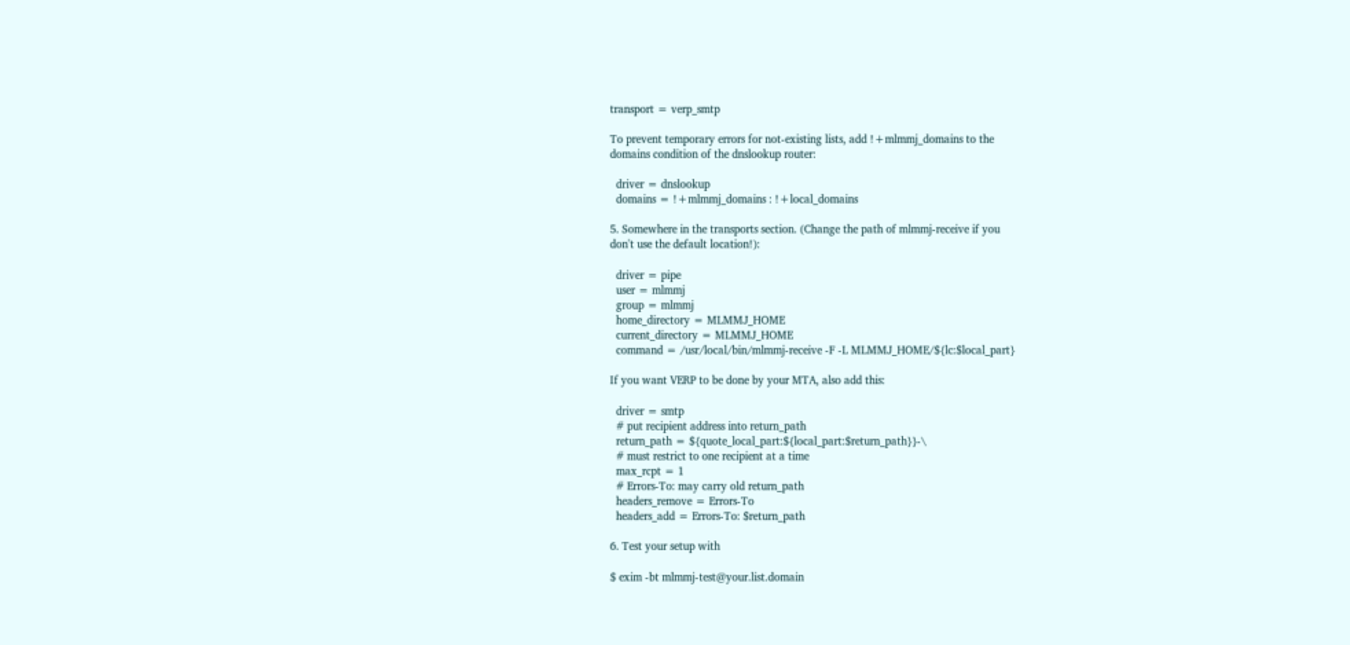transport = verp_smtp

To prevent temporary errors for not-existing lists, add !+mlmmj_domains to the
domains condition of the dnslookup router:

  driver = dnslookup
  domains = !+mlmmj_domains : !+local_domains

5. Somewhere in the transports section. (Change the path of mlmmj-receive if you
don't use the default location!):

  driver = pipe
  user = mlmmj
  group = mlmmj
  home_directory = MLMMJ_HOME
  current_directory = MLMMJ_HOME
  command = /usr/local/bin/mlmmj-receive -F -L MLMMJ_HOME/${lc:$local_part}

If you want VERP to be done by your MTA, also add this:

  driver = smtp
  # put recipient address into return_path
  return_path = ${quote_local_part:${local_part:$return_path}}-\
  # must restrict to one recipient at a time
  max_rcpt = 1
  # Errors-To: may carry old return_path
  headers_remove = Errors-To
  headers_add = Errors-To: $return_path

6. Test your setup with

$ exim -bt mlmmj-test@your.list.domain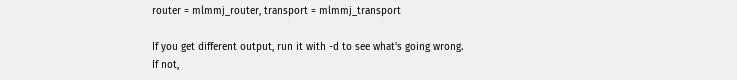router = mlmmj_router, transport = mlmmj_transport

If you get different output, run it with -d to see what's going wrong.
If not,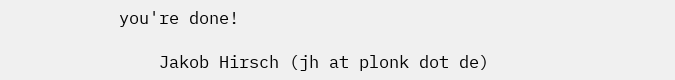you're done!

    Jakob Hirsch (jh at plonk dot de)